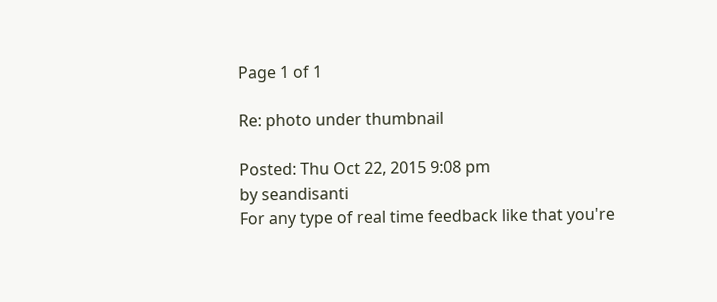Page 1 of 1

Re: photo under thumbnail

Posted: Thu Oct 22, 2015 9:08 pm
by seandisanti
For any type of real time feedback like that you're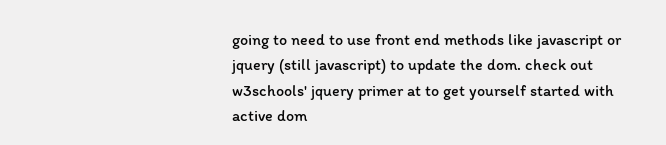going to need to use front end methods like javascript or jquery (still javascript) to update the dom. check out w3schools' jquery primer at to get yourself started with active dom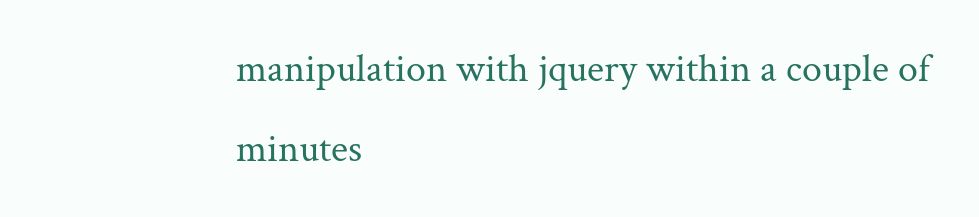manipulation with jquery within a couple of minutes